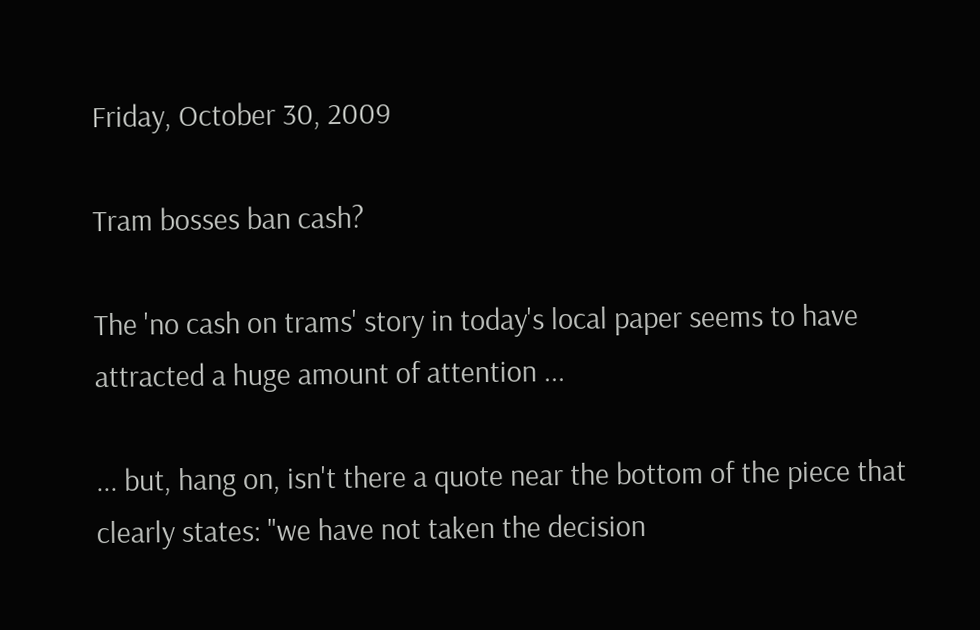Friday, October 30, 2009

Tram bosses ban cash?

The 'no cash on trams' story in today's local paper seems to have attracted a huge amount of attention ...

... but, hang on, isn't there a quote near the bottom of the piece that clearly states: "we have not taken the decision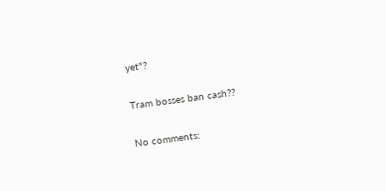yet"?

Tram bosses ban cash??

No comments: